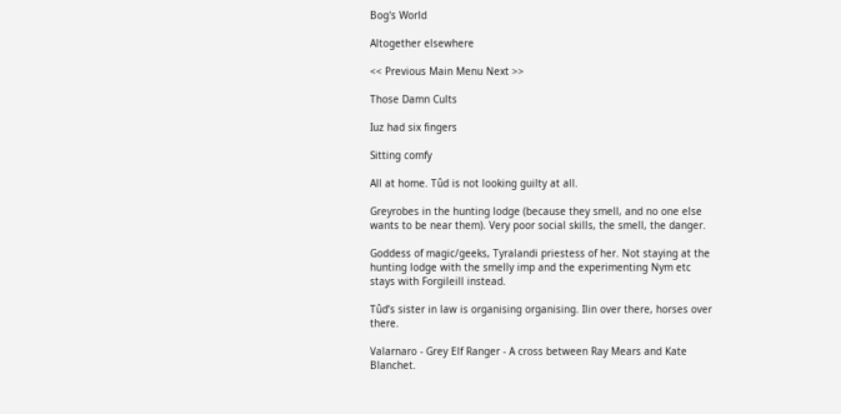Bog's World

Altogether elsewhere

<< Previous Main Menu Next >>

Those Damn Cults

Iuz had six fingers

Sitting comfy

All at home. Tûd is not looking guilty at all.

Greyrobes in the hunting lodge (because they smell, and no one else wants to be near them). Very poor social skills, the smell, the danger.

Goddess of magic/geeks, Tyralandi priestess of her. Not staying at the hunting lodge with the smelly imp and the experimenting Nym etc stays with Forgileill instead.

Tûd’s sister in law is organising organising. Ilin over there, horses over there.

Valarnaro - Grey Elf Ranger - A cross between Ray Mears and Kate Blanchet.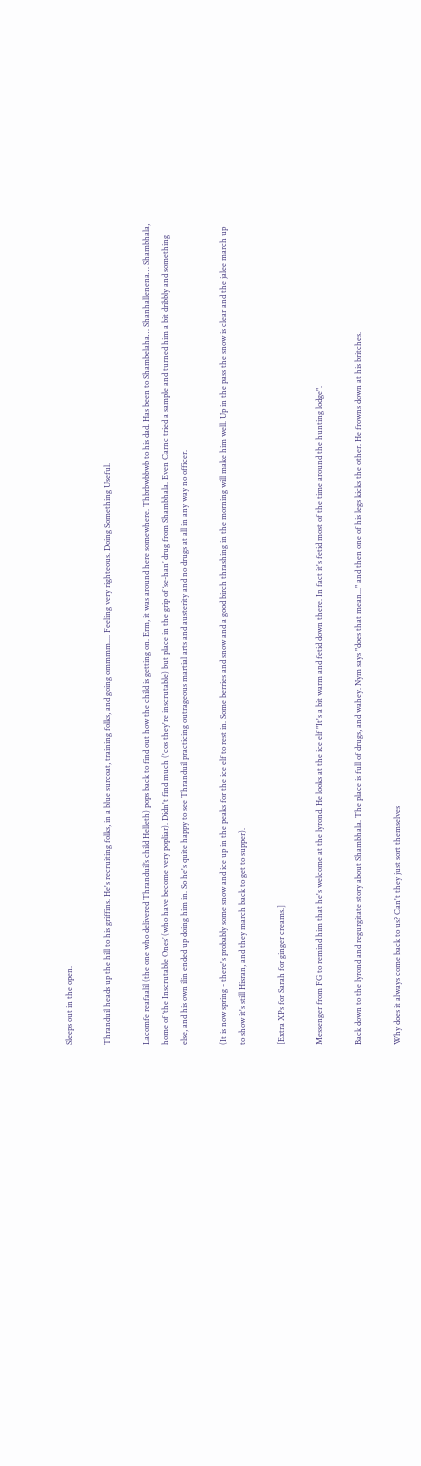Sleeps out in the open.

Thranduil heads up the hill to his griffins. He's recruiting folks, in a blue surcoat, training folks, and going ommmm.... Feeling very righteous. Doing Something Useful.

Lacomfe reafaalil (the one who delivered Thranduil’s child Helleth) pops back to find out how the child is getting on. Erm, it was around here somewhere. Thbrbwbbwb to his dad. Has been to Shambelaha… Shanhallenena… Shambhala, home of ‘the Inscrutable Ones’ (who have become very popliar). Didn't find much ('cos they're inscrutable) but place in the grip of ‘se-han’ drug from Shambhala. Even Carnc tried a sample and turned him a bit dribbly and something else, and his own ilin ended up doing him in. So he's quite happy to see Thranduil practicing outrageous martial arts and austerity and no drugs at all in any way no officer.

(It is now spring - there's probably some snow and ice up in the peaks for the ice elf to rest in. Some berries and snow and a good birch thrashing in the morning will make him well. Up in the pass the snow is clear and the jalee march up to show it's still Hisran, and they march back to get to supper).

[Extra XPs for Sarah for ginger creams.]

Messenger from FG to remind him that he's welcome at the lyrond. He looks at the ice elf "It's a bit warm and fetid down there. In fact it's fetid most of the time around the hunting lodge".

Back down to the lyrond and regurgitate story about Shambhala. The place is full of drugs, and wahey. Nym says "does that mean..." and then one of his legs kicks the other. He frowns down at his britches.

Why does it always come back to us? Can't they just sort themselves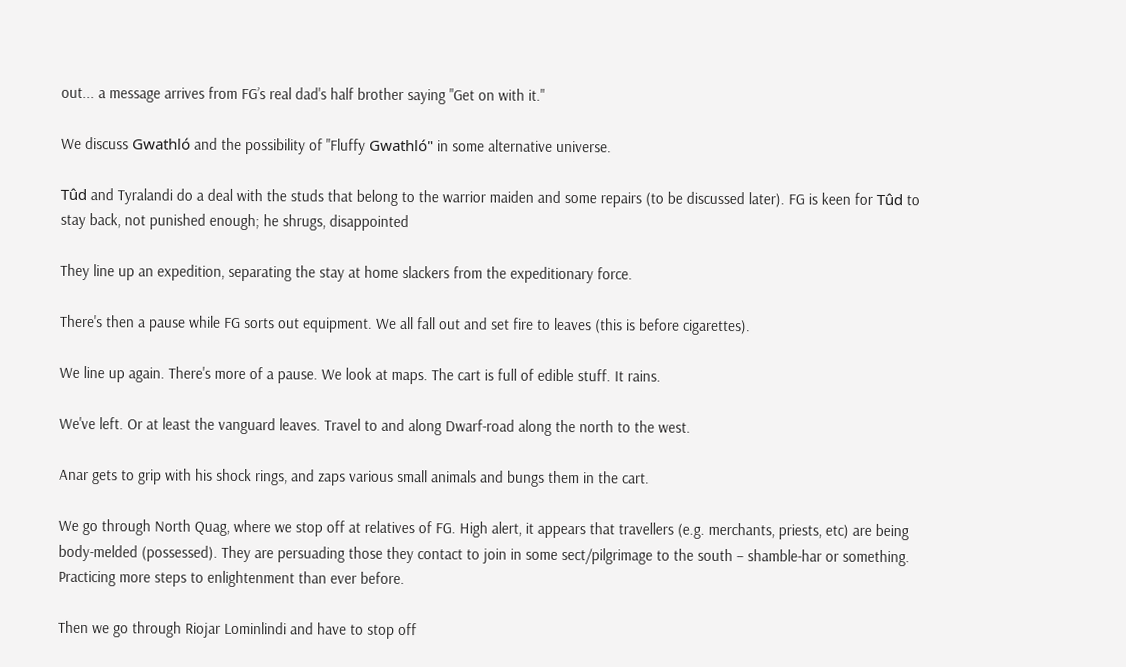out... a message arrives from FG’s real dad's half brother saying "Get on with it."

We discuss Gwathló and the possibility of "Fluffy Gwathló" in some alternative universe.

Tûd and Tyralandi do a deal with the studs that belong to the warrior maiden and some repairs (to be discussed later). FG is keen for Tûd to stay back, not punished enough; he shrugs, disappointed

They line up an expedition, separating the stay at home slackers from the expeditionary force.

There's then a pause while FG sorts out equipment. We all fall out and set fire to leaves (this is before cigarettes).

We line up again. There's more of a pause. We look at maps. The cart is full of edible stuff. It rains.

We've left. Or at least the vanguard leaves. Travel to and along Dwarf-road along the north to the west.

Anar gets to grip with his shock rings, and zaps various small animals and bungs them in the cart.

We go through North Quag, where we stop off at relatives of FG. High alert, it appears that travellers (e.g. merchants, priests, etc) are being body-melded (possessed). They are persuading those they contact to join in some sect/pilgrimage to the south – shamble-har or something. Practicing more steps to enlightenment than ever before.

Then we go through Riojar Lominlindi and have to stop off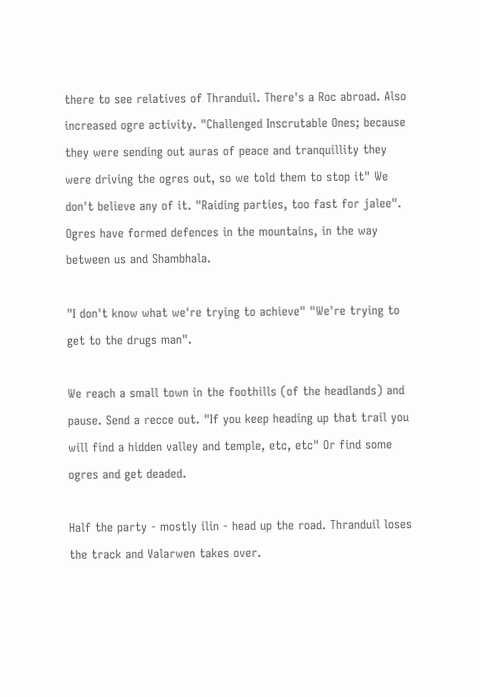there to see relatives of Thranduil. There's a Roc abroad. Also increased ogre activity. "Challenged Inscrutable Ones; because they were sending out auras of peace and tranquillity they were driving the ogres out, so we told them to stop it" We don't believe any of it. "Raiding parties, too fast for jalee". Ogres have formed defences in the mountains, in the way between us and Shambhala.

"I don't know what we're trying to achieve" "We're trying to get to the drugs man".

We reach a small town in the foothills (of the headlands) and pause. Send a recce out. "If you keep heading up that trail you will find a hidden valley and temple, etc, etc" Or find some ogres and get deaded.

Half the party - mostly ilin - head up the road. Thranduil loses the track and Valarwen takes over.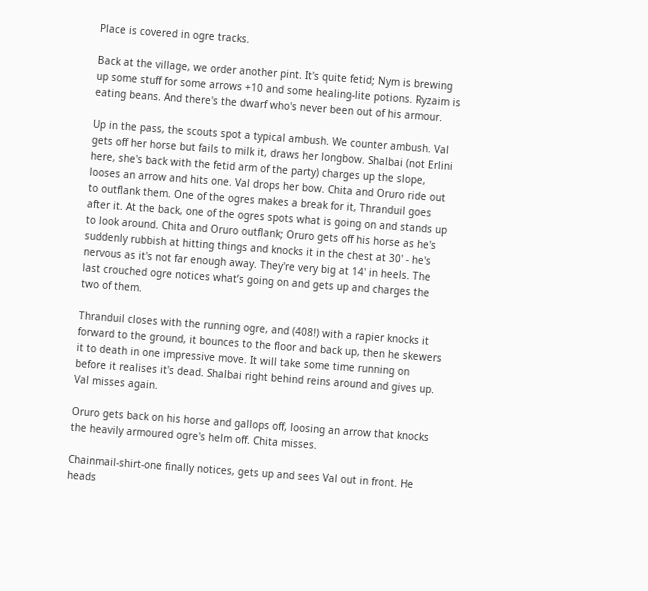Place is covered in ogre tracks.

Back at the village, we order another pint. It's quite fetid; Nym is brewing up some stuff for some arrows +10 and some healing-lite potions. Ryzaim is eating beans. And there's the dwarf who's never been out of his armour.

Up in the pass, the scouts spot a typical ambush. We counter ambush. Val gets off her horse but fails to milk it, draws her longbow. Shalbai (not Erlini here, she's back with the fetid arm of the party) charges up the slope, looses an arrow and hits one. Val drops her bow. Chita and Oruro ride out to outflank them. One of the ogres makes a break for it, Thranduil goes after it. At the back, one of the ogres spots what is going on and stands up to look around. Chita and Oruro outflank; Oruro gets off his horse as he's suddenly rubbish at hitting things and knocks it in the chest at 30' - he's nervous as it's not far enough away. They're very big at 14' in heels. The last crouched ogre notices what’s going on and gets up and charges the two of them.

Thranduil closes with the running ogre, and (408!) with a rapier knocks it forward to the ground, it bounces to the floor and back up, then he skewers it to death in one impressive move. It will take some time running on before it realises it's dead. Shalbai right behind reins around and gives up. Val misses again.

Oruro gets back on his horse and gallops off, loosing an arrow that knocks the heavily armoured ogre's helm off. Chita misses.

Chainmail-shirt-one finally notices, gets up and sees Val out in front. He heads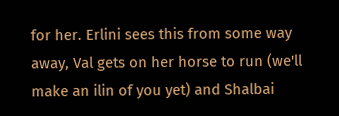for her. Erlini sees this from some way away, Val gets on her horse to run (we'll make an ilin of you yet) and Shalbai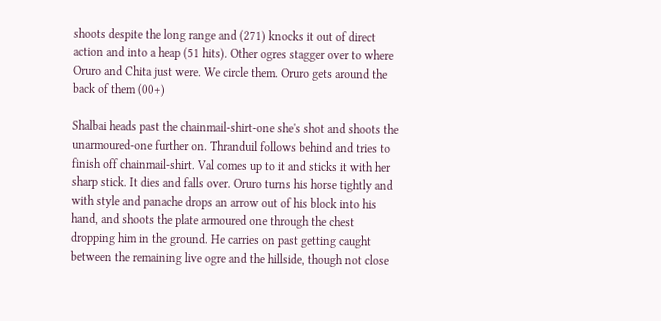shoots despite the long range and (271) knocks it out of direct action and into a heap (51 hits). Other ogres stagger over to where Oruro and Chita just were. We circle them. Oruro gets around the back of them (00+)

Shalbai heads past the chainmail-shirt-one she's shot and shoots the unarmoured-one further on. Thranduil follows behind and tries to finish off chainmail-shirt. Val comes up to it and sticks it with her sharp stick. It dies and falls over. Oruro turns his horse tightly and with style and panache drops an arrow out of his block into his hand, and shoots the plate armoured one through the chest dropping him in the ground. He carries on past getting caught between the remaining live ogre and the hillside, though not close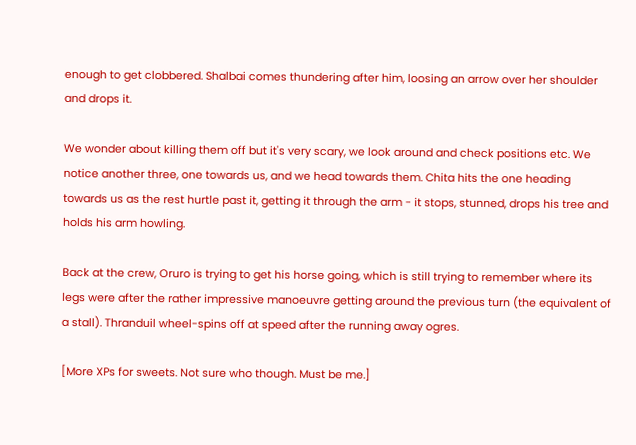enough to get clobbered. Shalbai comes thundering after him, loosing an arrow over her shoulder and drops it.

We wonder about killing them off but it's very scary, we look around and check positions etc. We notice another three, one towards us, and we head towards them. Chita hits the one heading towards us as the rest hurtle past it, getting it through the arm - it stops, stunned, drops his tree and holds his arm howling.

Back at the crew, Oruro is trying to get his horse going, which is still trying to remember where its legs were after the rather impressive manoeuvre getting around the previous turn (the equivalent of a stall). Thranduil wheel-spins off at speed after the running away ogres.

[More XPs for sweets. Not sure who though. Must be me.]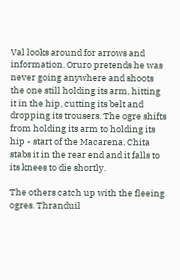Val looks around for arrows and information. Oruro pretends he was never going anywhere and shoots the one still holding its arm, hitting it in the hip, cutting its belt and dropping its trousers. The ogre shifts from holding its arm to holding its hip - start of the Macarena. Chita stabs it in the rear end and it falls to its knees to die shortly.

The others catch up with the fleeing ogres. Thranduil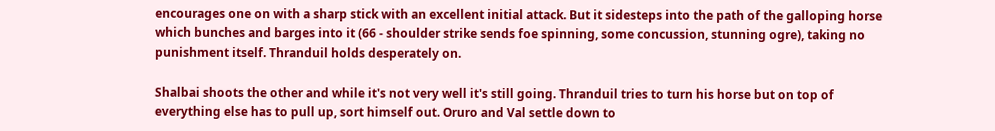encourages one on with a sharp stick with an excellent initial attack. But it sidesteps into the path of the galloping horse which bunches and barges into it (66 - shoulder strike sends foe spinning, some concussion, stunning ogre), taking no punishment itself. Thranduil holds desperately on.

Shalbai shoots the other and while it's not very well it's still going. Thranduil tries to turn his horse but on top of everything else has to pull up, sort himself out. Oruro and Val settle down to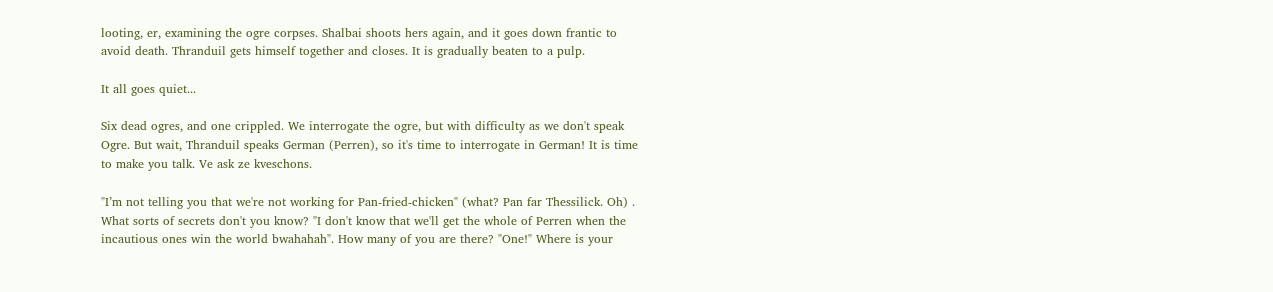looting, er, examining the ogre corpses. Shalbai shoots hers again, and it goes down frantic to avoid death. Thranduil gets himself together and closes. It is gradually beaten to a pulp.

It all goes quiet...

Six dead ogres, and one crippled. We interrogate the ogre, but with difficulty as we don't speak Ogre. But wait, Thranduil speaks German (Perren), so it's time to interrogate in German! It is time to make you talk. Ve ask ze kveschons.

"I’m not telling you that we're not working for Pan-fried-chicken" (what? Pan far Thessilick. Oh) . What sorts of secrets don't you know? "I don't know that we'll get the whole of Perren when the incautious ones win the world bwahahah". How many of you are there? "One!" Where is your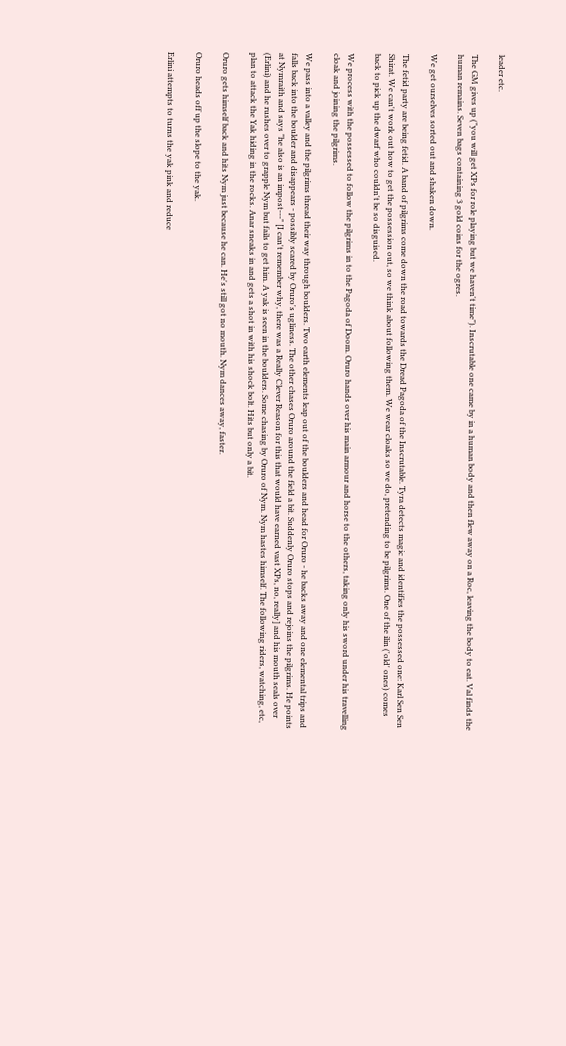leader etc.

The GM gives up ("you will get XPs for role playing but we haven't time"). Inscrutable one came by in a human body and then flew away on a Roc, leaving the body to eat. Val finds the human remains. Seven bags containing 3 gold coins for the ogres.

We get ourselves sorted out and shaken down.

The fetid party are being fetid. A band of pilgrims come down the road towards the Dread Pagoda of the Inscrutable. Tyra detects magic and identifies the possessed one: Karl Sen Sen Shirat. We can't work out how to get the possession out, so we think about following them. We wear cloaks so we do, pretending to be pilgrims. One of the ilin ('old' ones) comes back to pick up the dwarf who couldn't be so disguised.

We process with the possessed to follow the pilgrims in to the Pagoda of Doom. Oruro hands over his main armour and horse to the others, taking only his sword under his travelling cloak and joining the pilgrims.

We pass into a valley and the pilgrims thread their way through boulders. Two earth elements leap out of the boulders and head for Oruro - he backs away and one elemental trips and falls back into the boulder and disappears - possibly scared by Oruro's ugliness. The other chases Oruro around the field a bit. Suddenly Oruro stops and rejoins the pilgrims. He points at Nymraith and says "he also is an impost---" [I can't remember why, there was a Really Clever Reason for this that would have earned vast XPs, no, really] and his mouth seals over (Erlini) and he rushes over to grapple Nym but fails to get him. A yak is seen in the boulders. Some chasing by Oruro of Nym. Nym hastes himself. The following riders, watching, etc, plan to attack the Yak hiding in the rocks. Anar sneaks in and gets a shot in with his shock bolt. Hits but only a bit.

Oruro gets himself back and hits Nym just because he can. He's still got no mouth. Nym dances away, faster.

Oruro heads off up the slope to the yak.

Erlini attempts to turns the yak pink and reduce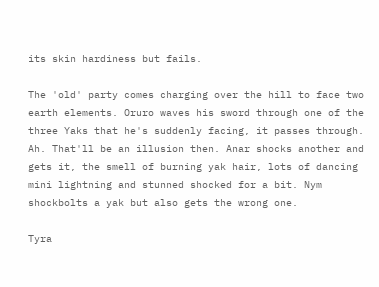its skin hardiness but fails.

The 'old' party comes charging over the hill to face two earth elements. Oruro waves his sword through one of the three Yaks that he's suddenly facing, it passes through. Ah. That'll be an illusion then. Anar shocks another and gets it, the smell of burning yak hair, lots of dancing mini lightning and stunned shocked for a bit. Nym shockbolts a yak but also gets the wrong one.

Tyra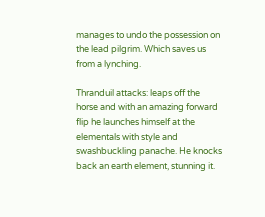manages to undo the possession on the lead pilgrim. Which saves us from a lynching.

Thranduil attacks: leaps off the horse and with an amazing forward flip he launches himself at the elementals with style and swashbuckling panache. He knocks back an earth element, stunning it.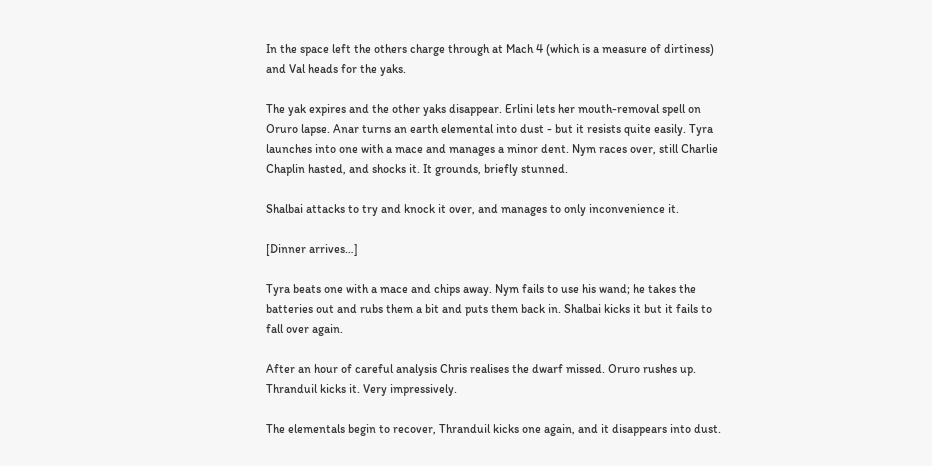In the space left the others charge through at Mach 4 (which is a measure of dirtiness) and Val heads for the yaks.

The yak expires and the other yaks disappear. Erlini lets her mouth-removal spell on Oruro lapse. Anar turns an earth elemental into dust - but it resists quite easily. Tyra launches into one with a mace and manages a minor dent. Nym races over, still Charlie Chaplin hasted, and shocks it. It grounds, briefly stunned.

Shalbai attacks to try and knock it over, and manages to only inconvenience it.

[Dinner arrives…]

Tyra beats one with a mace and chips away. Nym fails to use his wand; he takes the batteries out and rubs them a bit and puts them back in. Shalbai kicks it but it fails to fall over again.

After an hour of careful analysis Chris realises the dwarf missed. Oruro rushes up. Thranduil kicks it. Very impressively.

The elementals begin to recover, Thranduil kicks one again, and it disappears into dust.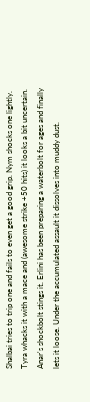Shalbai tries to trip one and fails to even get a good grip. Nym shocks one lightly. Tyra whacks it with a mace and (awesome strike +50 hits) it looks a bit uncertain. Anar's shockbolt stings it. Erlini has been preparing a waterbolt for ages and finally lets it loose. Under the accumulated assault it dissolves into muddy dust.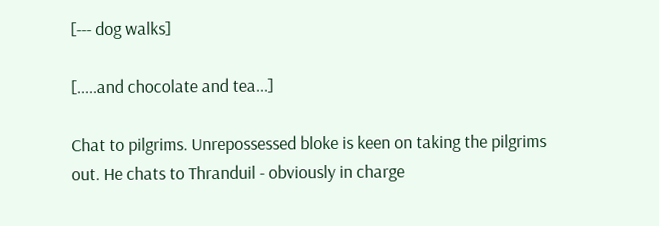[--- dog walks]

[.....and chocolate and tea...]

Chat to pilgrims. Unrepossessed bloke is keen on taking the pilgrims out. He chats to Thranduil - obviously in charge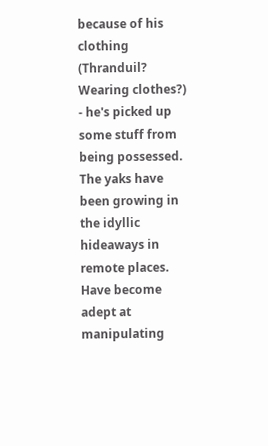because of his clothing (Thranduil? Wearing clothes?) - he's picked up some stuff from being possessed. The yaks have been growing in the idyllic hideaways in remote places. Have become adept at manipulating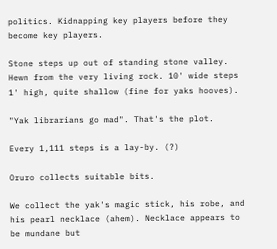politics. Kidnapping key players before they become key players.

Stone steps up out of standing stone valley. Hewn from the very living rock. 10' wide steps 1' high, quite shallow (fine for yaks hooves).

"Yak librarians go mad". That's the plot.

Every 1,111 steps is a lay-by. (?)

Oruro collects suitable bits.

We collect the yak's magic stick, his robe, and his pearl necklace (ahem). Necklace appears to be mundane but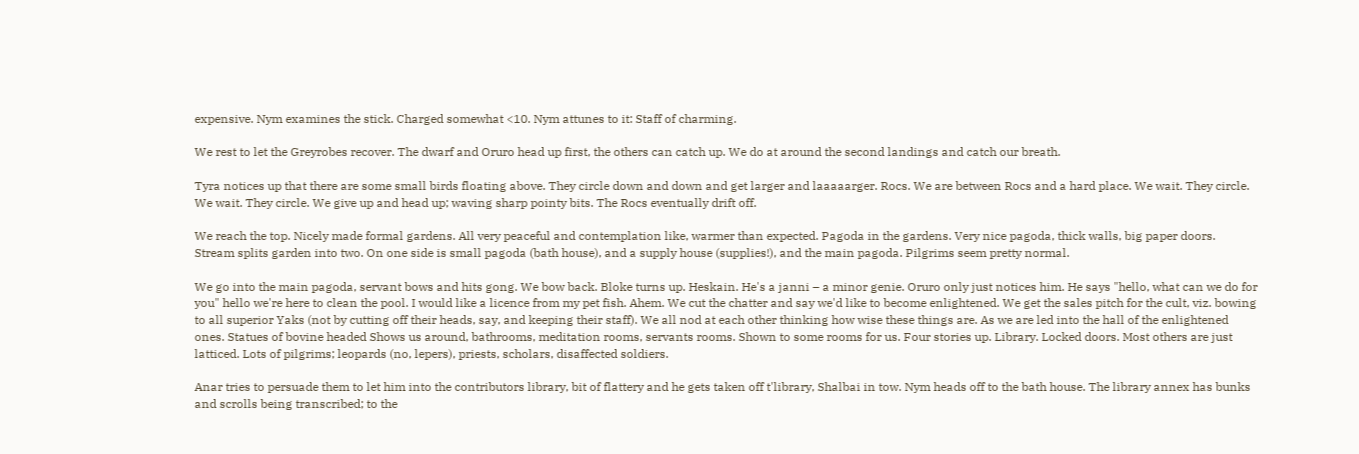expensive. Nym examines the stick. Charged somewhat <10. Nym attunes to it: Staff of charming.

We rest to let the Greyrobes recover. The dwarf and Oruro head up first, the others can catch up. We do at around the second landings and catch our breath.

Tyra notices up that there are some small birds floating above. They circle down and down and get larger and laaaaarger. Rocs. We are between Rocs and a hard place. We wait. They circle. We wait. They circle. We give up and head up; waving sharp pointy bits. The Rocs eventually drift off.

We reach the top. Nicely made formal gardens. All very peaceful and contemplation like, warmer than expected. Pagoda in the gardens. Very nice pagoda, thick walls, big paper doors. Stream splits garden into two. On one side is small pagoda (bath house), and a supply house (supplies!), and the main pagoda. Pilgrims seem pretty normal.

We go into the main pagoda, servant bows and hits gong. We bow back. Bloke turns up. Heskain. He's a janni – a minor genie. Oruro only just notices him. He says "hello, what can we do for you" hello we're here to clean the pool. I would like a licence from my pet fish. Ahem. We cut the chatter and say we'd like to become enlightened. We get the sales pitch for the cult, viz. bowing to all superior Yaks (not by cutting off their heads, say, and keeping their staff). We all nod at each other thinking how wise these things are. As we are led into the hall of the enlightened ones. Statues of bovine headed Shows us around, bathrooms, meditation rooms, servants rooms. Shown to some rooms for us. Four stories up. Library. Locked doors. Most others are just latticed. Lots of pilgrims; leopards (no, lepers), priests, scholars, disaffected soldiers.

Anar tries to persuade them to let him into the contributors library, bit of flattery and he gets taken off t'library, Shalbai in tow. Nym heads off to the bath house. The library annex has bunks and scrolls being transcribed; to the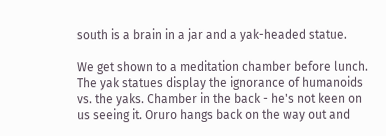south is a brain in a jar and a yak-headed statue.

We get shown to a meditation chamber before lunch. The yak statues display the ignorance of humanoids vs. the yaks. Chamber in the back - he's not keen on us seeing it. Oruro hangs back on the way out and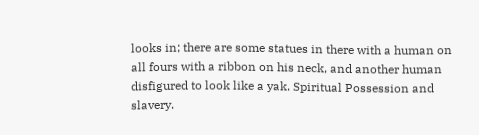looks in; there are some statues in there with a human on all fours with a ribbon on his neck, and another human disfigured to look like a yak. Spiritual Possession and slavery.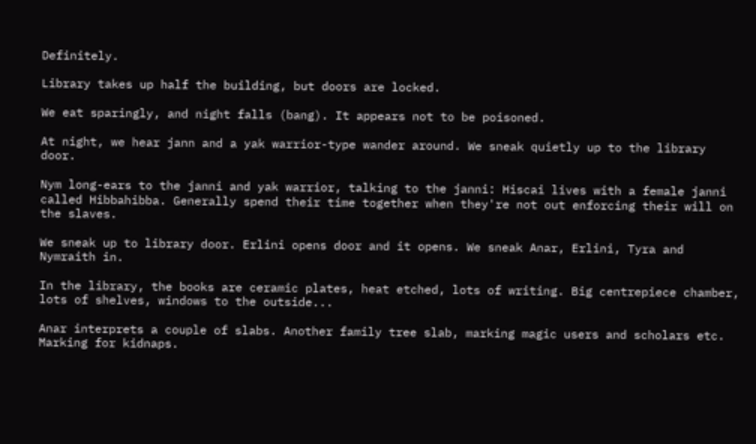Definitely.

Library takes up half the building, but doors are locked.

We eat sparingly, and night falls (bang). It appears not to be poisoned.

At night, we hear jann and a yak warrior-type wander around. We sneak quietly up to the library door.

Nym long-ears to the janni and yak warrior, talking to the janni: Hiscai lives with a female janni called Hibbahibba. Generally spend their time together when they're not out enforcing their will on the slaves.

We sneak up to library door. Erlini opens door and it opens. We sneak Anar, Erlini, Tyra and Nymraith in.

In the library, the books are ceramic plates, heat etched, lots of writing. Big centrepiece chamber, lots of shelves, windows to the outside...

Anar interprets a couple of slabs. Another family tree slab, marking magic users and scholars etc. Marking for kidnaps.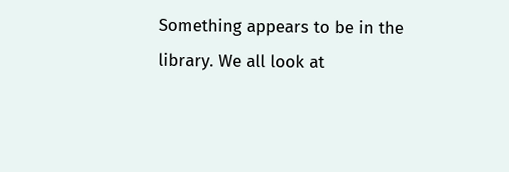Something appears to be in the library. We all look at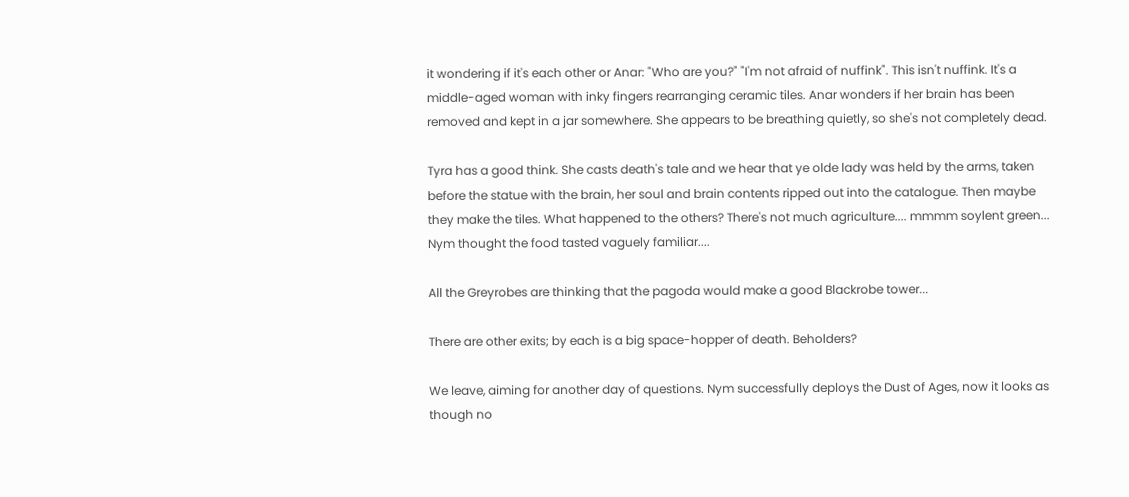it wondering if it's each other or Anar: "Who are you?" "I'm not afraid of nuffink". This isn't nuffink. It's a middle-aged woman with inky fingers rearranging ceramic tiles. Anar wonders if her brain has been removed and kept in a jar somewhere. She appears to be breathing quietly, so she's not completely dead.

Tyra has a good think. She casts death's tale and we hear that ye olde lady was held by the arms, taken before the statue with the brain, her soul and brain contents ripped out into the catalogue. Then maybe they make the tiles. What happened to the others? There's not much agriculture.... mmmm soylent green... Nym thought the food tasted vaguely familiar....

All the Greyrobes are thinking that the pagoda would make a good Blackrobe tower...

There are other exits; by each is a big space-hopper of death. Beholders?

We leave, aiming for another day of questions. Nym successfully deploys the Dust of Ages, now it looks as though no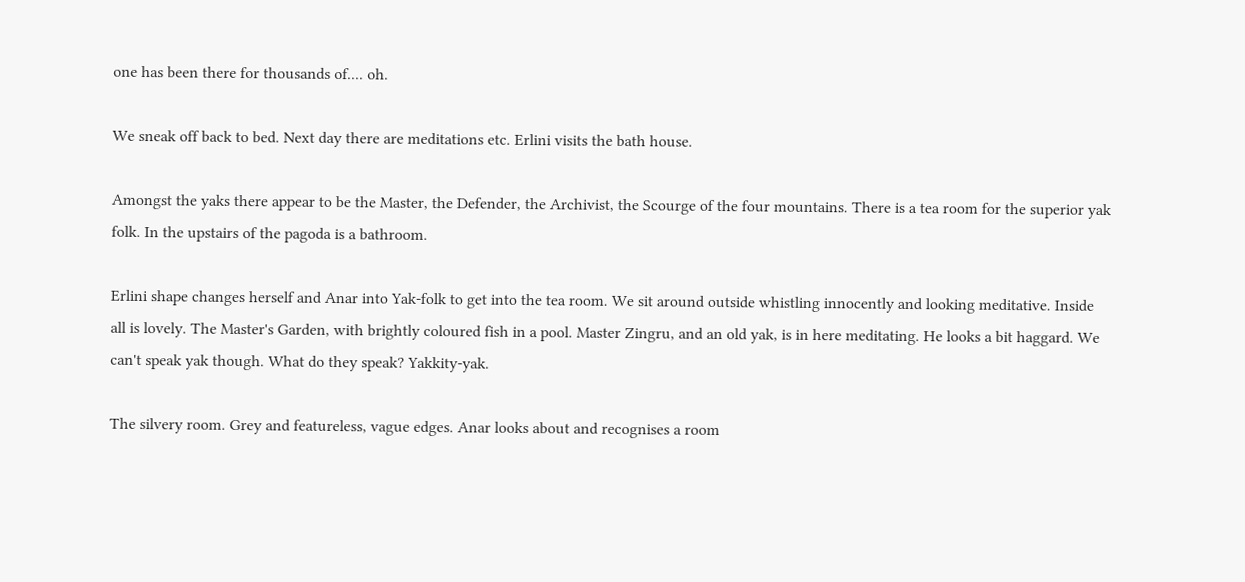one has been there for thousands of.... oh.

We sneak off back to bed. Next day there are meditations etc. Erlini visits the bath house.

Amongst the yaks there appear to be the Master, the Defender, the Archivist, the Scourge of the four mountains. There is a tea room for the superior yak folk. In the upstairs of the pagoda is a bathroom.

Erlini shape changes herself and Anar into Yak-folk to get into the tea room. We sit around outside whistling innocently and looking meditative. Inside all is lovely. The Master's Garden, with brightly coloured fish in a pool. Master Zingru, and an old yak, is in here meditating. He looks a bit haggard. We can't speak yak though. What do they speak? Yakkity-yak.

The silvery room. Grey and featureless, vague edges. Anar looks about and recognises a room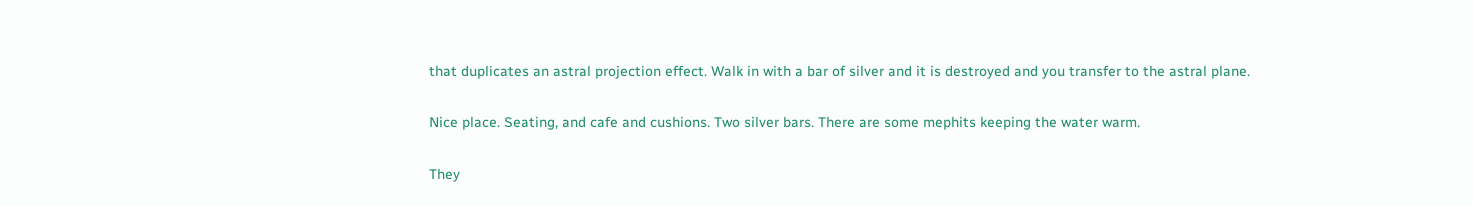that duplicates an astral projection effect. Walk in with a bar of silver and it is destroyed and you transfer to the astral plane.

Nice place. Seating, and cafe and cushions. Two silver bars. There are some mephits keeping the water warm.

They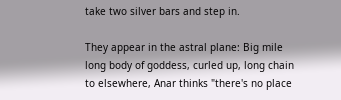take two silver bars and step in.

They appear in the astral plane: Big mile long body of goddess, curled up, long chain to elsewhere, Anar thinks "there's no place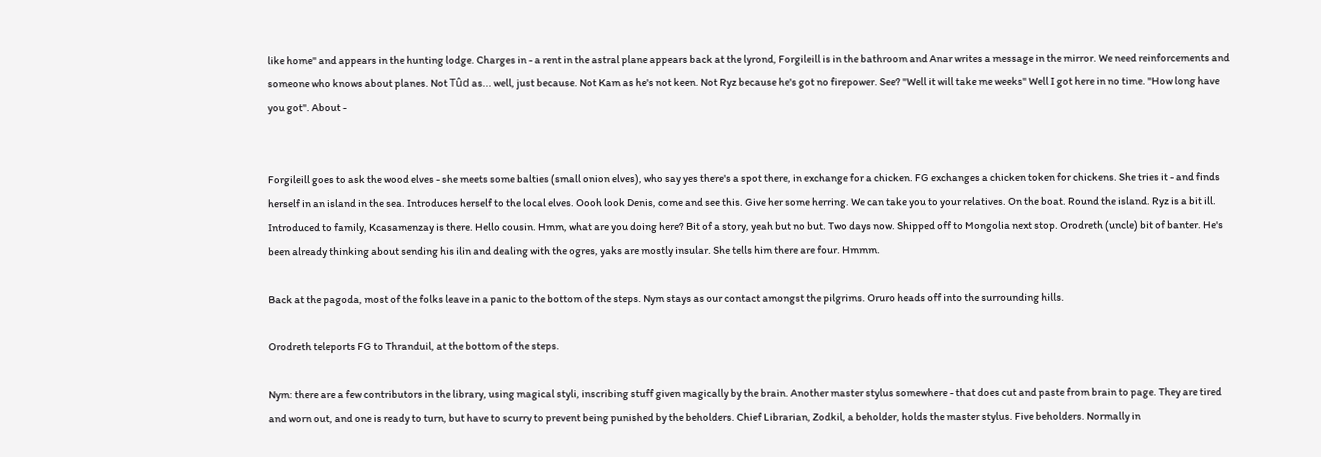like home" and appears in the hunting lodge. Charges in - a rent in the astral plane appears back at the lyrond, Forgileill is in the bathroom and Anar writes a message in the mirror. We need reinforcements and someone who knows about planes. Not Tûd as... well, just because. Not Kam as he's not keen. Not Ryz because he's got no firepower. See? "Well it will take me weeks" Well I got here in no time. "How long have you got". About -


Forgileill goes to ask the wood elves - she meets some balties (small onion elves), who say yes there's a spot there, in exchange for a chicken. FG exchanges a chicken token for chickens. She tries it - and finds herself in an island in the sea. Introduces herself to the local elves. Oooh look Denis, come and see this. Give her some herring. We can take you to your relatives. On the boat. Round the island. Ryz is a bit ill. Introduced to family, Kcasamenzay is there. Hello cousin. Hmm, what are you doing here? Bit of a story, yeah but no but. Two days now. Shipped off to Mongolia next stop. Orodreth (uncle) bit of banter. He's been already thinking about sending his ilin and dealing with the ogres, yaks are mostly insular. She tells him there are four. Hmmm.

Back at the pagoda, most of the folks leave in a panic to the bottom of the steps. Nym stays as our contact amongst the pilgrims. Oruro heads off into the surrounding hills.

Orodreth teleports FG to Thranduil, at the bottom of the steps.

Nym: there are a few contributors in the library, using magical styli, inscribing stuff given magically by the brain. Another master stylus somewhere - that does cut and paste from brain to page. They are tired and worn out, and one is ready to turn, but have to scurry to prevent being punished by the beholders. Chief Librarian, Zodkil, a beholder, holds the master stylus. Five beholders. Normally in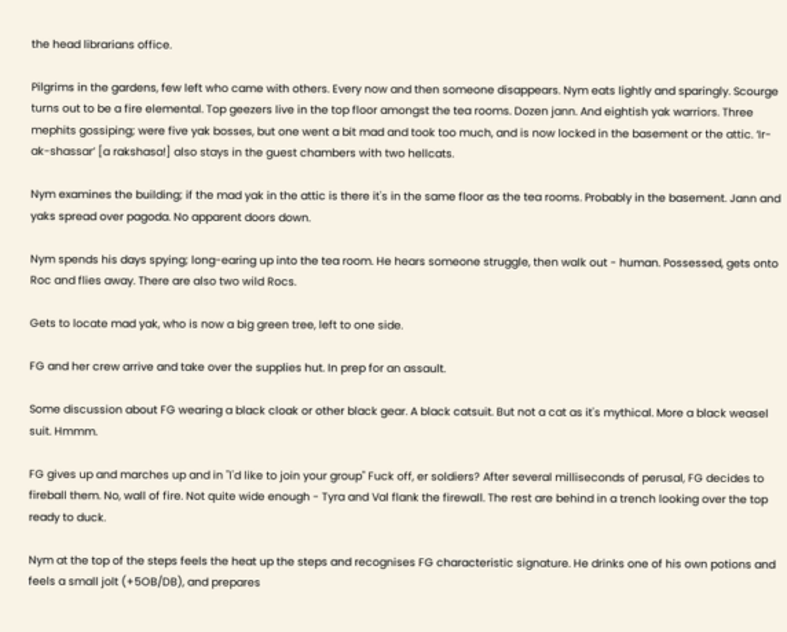the head librarians office.

Pilgrims in the gardens, few left who came with others. Every now and then someone disappears. Nym eats lightly and sparingly. Scourge turns out to be a fire elemental. Top geezers live in the top floor amongst the tea rooms. Dozen jann. And eightish yak warriors. Three mephits gossiping; were five yak bosses, but one went a bit mad and took too much, and is now locked in the basement or the attic. ‘Ir-ak-shassar’ [a rakshasa!] also stays in the guest chambers with two hellcats.

Nym examines the building; if the mad yak in the attic is there it's in the same floor as the tea rooms. Probably in the basement. Jann and yaks spread over pagoda. No apparent doors down.

Nym spends his days spying; long-earing up into the tea room. He hears someone struggle, then walk out - human. Possessed, gets onto Roc and flies away. There are also two wild Rocs.

Gets to locate mad yak, who is now a big green tree, left to one side.

FG and her crew arrive and take over the supplies hut. In prep for an assault.

Some discussion about FG wearing a black cloak or other black gear. A black catsuit. But not a cat as it's mythical. More a black weasel suit. Hmmm.

FG gives up and marches up and in "I'd like to join your group" Fuck off, er soldiers? After several milliseconds of perusal, FG decides to fireball them. No, wall of fire. Not quite wide enough - Tyra and Val flank the firewall. The rest are behind in a trench looking over the top ready to duck.

Nym at the top of the steps feels the heat up the steps and recognises FG characteristic signature. He drinks one of his own potions and feels a small jolt (+5OB/DB), and prepares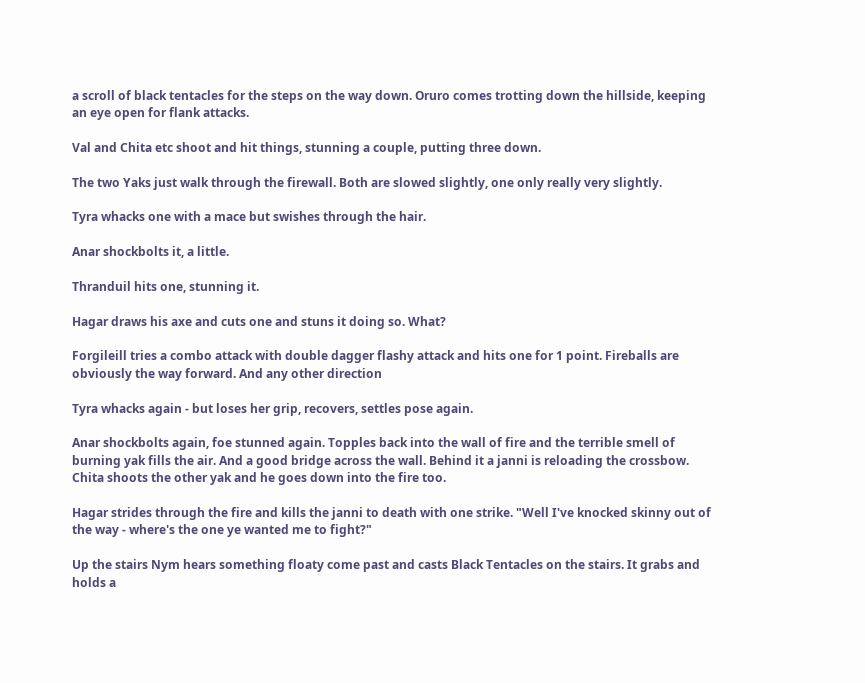a scroll of black tentacles for the steps on the way down. Oruro comes trotting down the hillside, keeping an eye open for flank attacks.

Val and Chita etc shoot and hit things, stunning a couple, putting three down.

The two Yaks just walk through the firewall. Both are slowed slightly, one only really very slightly.

Tyra whacks one with a mace but swishes through the hair.

Anar shockbolts it, a little.

Thranduil hits one, stunning it.

Hagar draws his axe and cuts one and stuns it doing so. What?

Forgileill tries a combo attack with double dagger flashy attack and hits one for 1 point. Fireballs are obviously the way forward. And any other direction

Tyra whacks again - but loses her grip, recovers, settles pose again.

Anar shockbolts again, foe stunned again. Topples back into the wall of fire and the terrible smell of burning yak fills the air. And a good bridge across the wall. Behind it a janni is reloading the crossbow. Chita shoots the other yak and he goes down into the fire too.

Hagar strides through the fire and kills the janni to death with one strike. "Well I've knocked skinny out of the way - where's the one ye wanted me to fight?"

Up the stairs Nym hears something floaty come past and casts Black Tentacles on the stairs. It grabs and holds a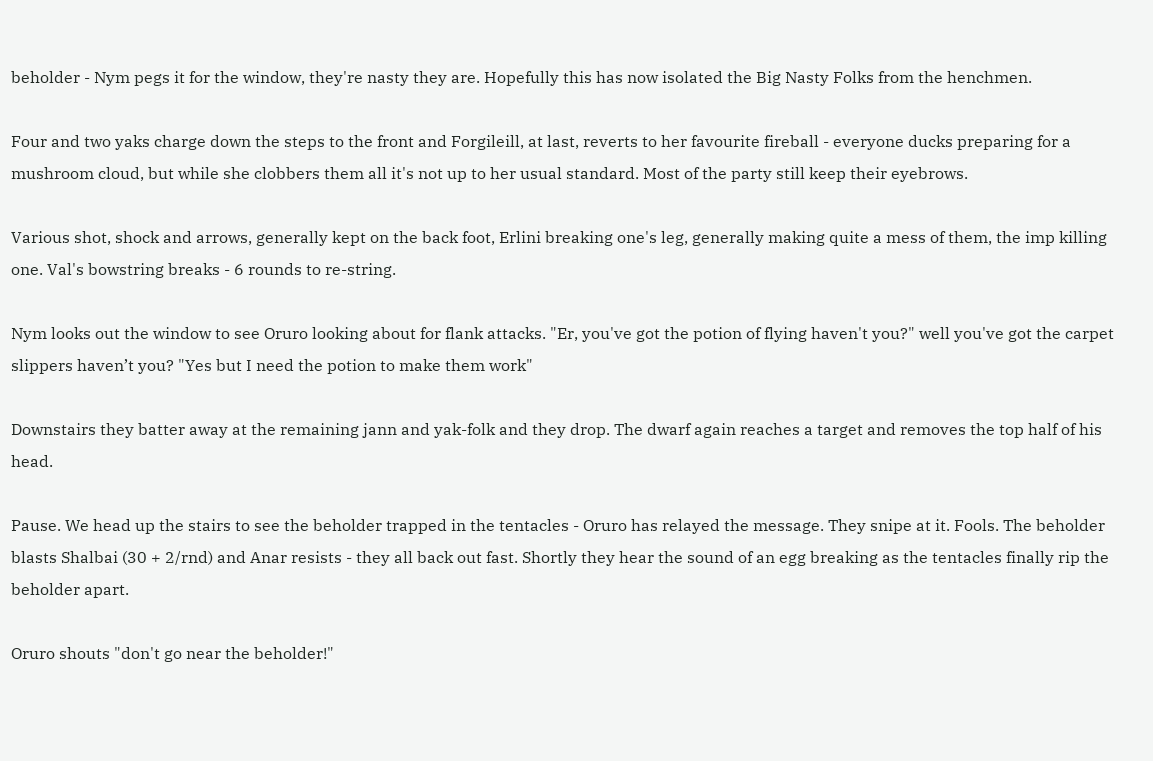beholder - Nym pegs it for the window, they're nasty they are. Hopefully this has now isolated the Big Nasty Folks from the henchmen.

Four and two yaks charge down the steps to the front and Forgileill, at last, reverts to her favourite fireball - everyone ducks preparing for a mushroom cloud, but while she clobbers them all it's not up to her usual standard. Most of the party still keep their eyebrows.

Various shot, shock and arrows, generally kept on the back foot, Erlini breaking one's leg, generally making quite a mess of them, the imp killing one. Val's bowstring breaks - 6 rounds to re-string.

Nym looks out the window to see Oruro looking about for flank attacks. "Er, you've got the potion of flying haven't you?" well you've got the carpet slippers haven’t you? "Yes but I need the potion to make them work"

Downstairs they batter away at the remaining jann and yak-folk and they drop. The dwarf again reaches a target and removes the top half of his head.

Pause. We head up the stairs to see the beholder trapped in the tentacles - Oruro has relayed the message. They snipe at it. Fools. The beholder blasts Shalbai (30 + 2/rnd) and Anar resists - they all back out fast. Shortly they hear the sound of an egg breaking as the tentacles finally rip the beholder apart.

Oruro shouts "don't go near the beholder!"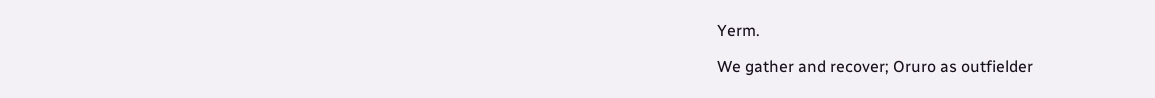Yerm.

We gather and recover; Oruro as outfielder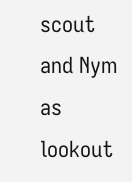scout and Nym as lookout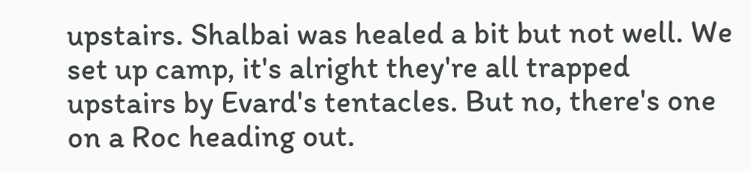upstairs. Shalbai was healed a bit but not well. We set up camp, it's alright they're all trapped upstairs by Evard's tentacles. But no, there's one on a Roc heading out.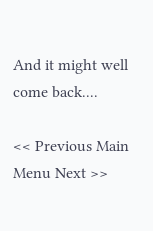And it might well come back....

<< Previous Main Menu Next >>